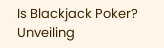Is Blackjack Poker? Unveiling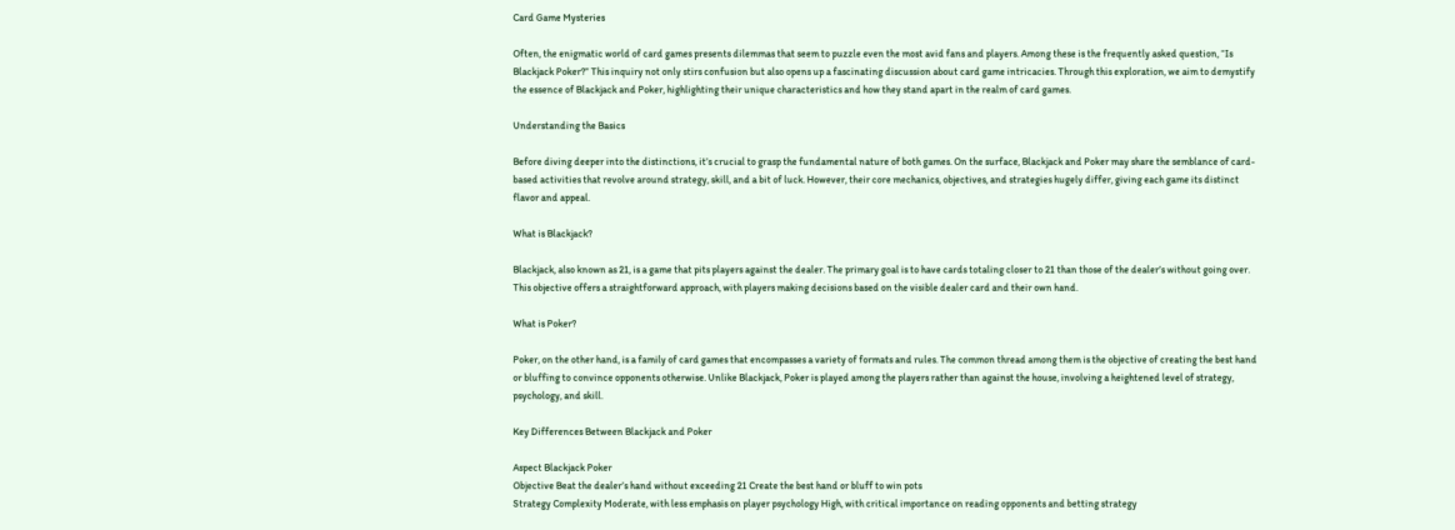Card Game Mysteries

Often, the enigmatic world of card games presents dilemmas that seem to puzzle even the most avid fans and players. Among these is the frequently asked question, “Is Blackjack Poker?” This inquiry not only stirs confusion but also opens up a fascinating discussion about card game intricacies. Through this exploration, we aim to demystify the essence of Blackjack and Poker, highlighting their unique characteristics and how they stand apart in the realm of card games.

Understanding the Basics

Before diving deeper into the distinctions, it’s crucial to grasp the fundamental nature of both games. On the surface, Blackjack and Poker may share the semblance of card-based activities that revolve around strategy, skill, and a bit of luck. However, their core mechanics, objectives, and strategies hugely differ, giving each game its distinct flavor and appeal.

What is Blackjack?

Blackjack, also known as 21, is a game that pits players against the dealer. The primary goal is to have cards totaling closer to 21 than those of the dealer’s without going over. This objective offers a straightforward approach, with players making decisions based on the visible dealer card and their own hand.

What is Poker?

Poker, on the other hand, is a family of card games that encompasses a variety of formats and rules. The common thread among them is the objective of creating the best hand or bluffing to convince opponents otherwise. Unlike Blackjack, Poker is played among the players rather than against the house, involving a heightened level of strategy, psychology, and skill.

Key Differences Between Blackjack and Poker

Aspect Blackjack Poker
Objective Beat the dealer’s hand without exceeding 21 Create the best hand or bluff to win pots
Strategy Complexity Moderate, with less emphasis on player psychology High, with critical importance on reading opponents and betting strategy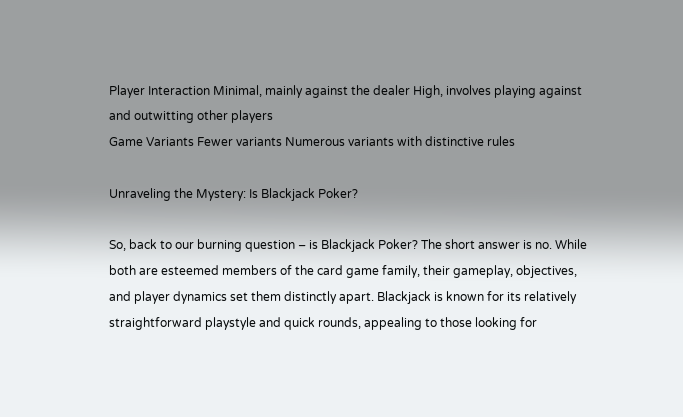Player Interaction Minimal, mainly against the dealer High, involves playing against and outwitting other players
Game Variants Fewer variants Numerous variants with distinctive rules

Unraveling the Mystery: Is Blackjack Poker?

So, back to our burning question – is Blackjack Poker? The short answer is no. While both are esteemed members of the card game family, their gameplay, objectives, and player dynamics set them distinctly apart. Blackjack is known for its relatively straightforward playstyle and quick rounds, appealing to those looking for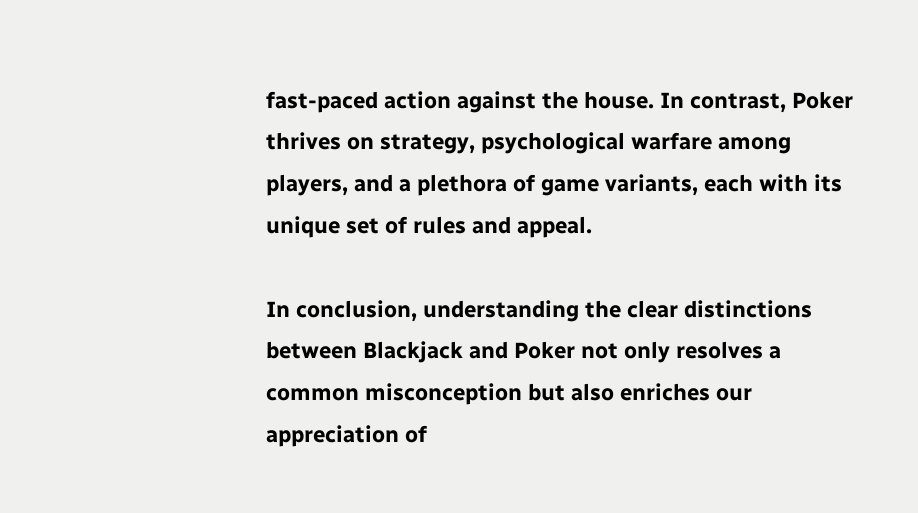fast-paced action against the house. In contrast, Poker thrives on strategy, psychological warfare among players, and a plethora of game variants, each with its unique set of rules and appeal.

In conclusion, understanding the clear distinctions between Blackjack and Poker not only resolves a common misconception but also enriches our appreciation of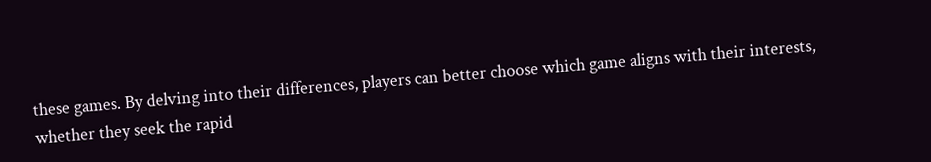these games. By delving into their differences, players can better choose which game aligns with their interests, whether they seek the rapid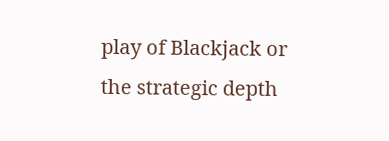play of Blackjack or the strategic depth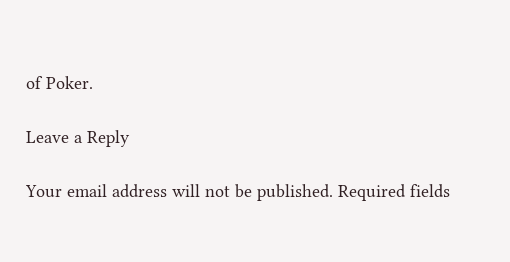of Poker.

Leave a Reply

Your email address will not be published. Required fields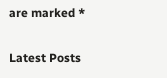are marked *

Latest Posts